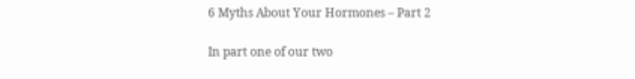6 Myths About Your Hormones – Part 2

In part one of our two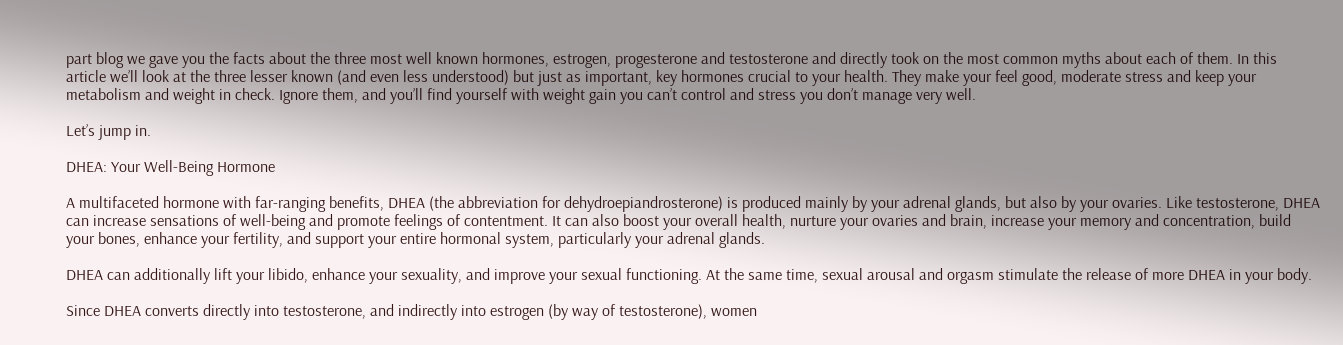part blog we gave you the facts about the three most well known hormones, estrogen, progesterone and testosterone and directly took on the most common myths about each of them. In this article we’ll look at the three lesser known (and even less understood) but just as important, key hormones crucial to your health. They make your feel good, moderate stress and keep your metabolism and weight in check. Ignore them, and you’ll find yourself with weight gain you can’t control and stress you don’t manage very well.

Let’s jump in.

DHEA: Your Well-Being Hormone

A multifaceted hormone with far-ranging benefits, DHEA (the abbreviation for dehydroepiandrosterone) is produced mainly by your adrenal glands, but also by your ovaries. Like testosterone, DHEA can increase sensations of well-being and promote feelings of contentment. It can also boost your overall health, nurture your ovaries and brain, increase your memory and concentration, build your bones, enhance your fertility, and support your entire hormonal system, particularly your adrenal glands.

DHEA can additionally lift your libido, enhance your sexuality, and improve your sexual functioning. At the same time, sexual arousal and orgasm stimulate the release of more DHEA in your body.

Since DHEA converts directly into testosterone, and indirectly into estrogen (by way of testosterone), women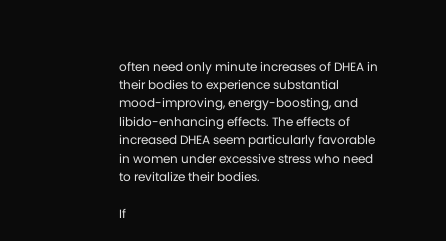often need only minute increases of DHEA in their bodies to experience substantial mood-improving, energy-boosting, and libido-enhancing effects. The effects of increased DHEA seem particularly favorable in women under excessive stress who need to revitalize their bodies.

If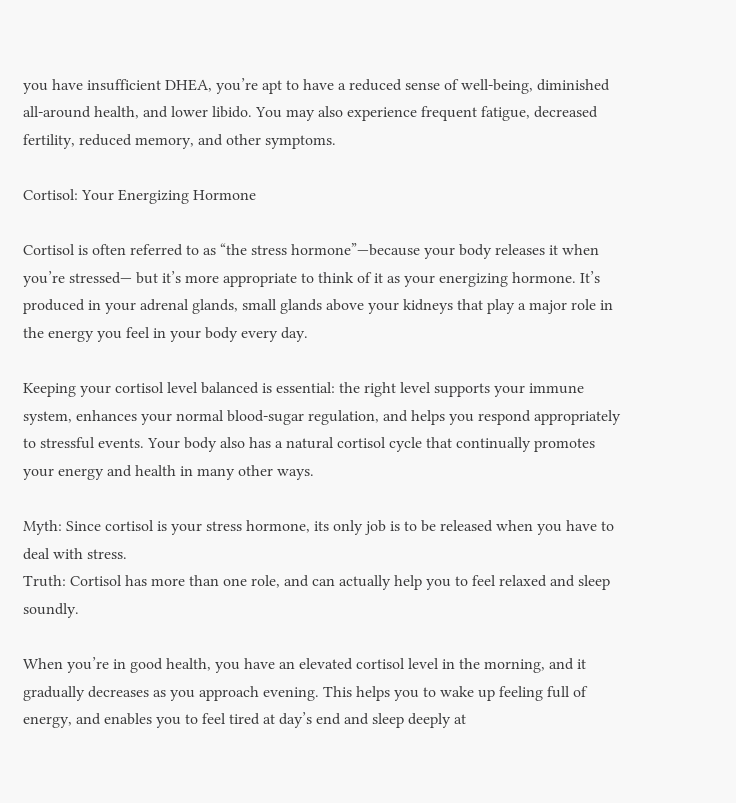you have insufficient DHEA, you’re apt to have a reduced sense of well-being, diminished all-around health, and lower libido. You may also experience frequent fatigue, decreased fertility, reduced memory, and other symptoms.

Cortisol: Your Energizing Hormone

Cortisol is often referred to as “the stress hormone”—because your body releases it when you’re stressed— but it’s more appropriate to think of it as your energizing hormone. It’s produced in your adrenal glands, small glands above your kidneys that play a major role in the energy you feel in your body every day.

Keeping your cortisol level balanced is essential: the right level supports your immune system, enhances your normal blood-sugar regulation, and helps you respond appropriately to stressful events. Your body also has a natural cortisol cycle that continually promotes your energy and health in many other ways.

Myth: Since cortisol is your stress hormone, its only job is to be released when you have to deal with stress.
Truth: Cortisol has more than one role, and can actually help you to feel relaxed and sleep soundly.

When you’re in good health, you have an elevated cortisol level in the morning, and it gradually decreases as you approach evening. This helps you to wake up feeling full of energy, and enables you to feel tired at day’s end and sleep deeply at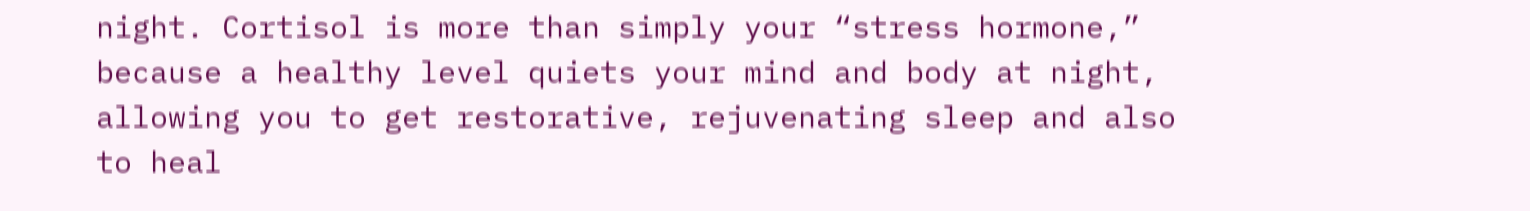night. Cortisol is more than simply your “stress hormone,” because a healthy level quiets your mind and body at night, allowing you to get restorative, rejuvenating sleep and also to heal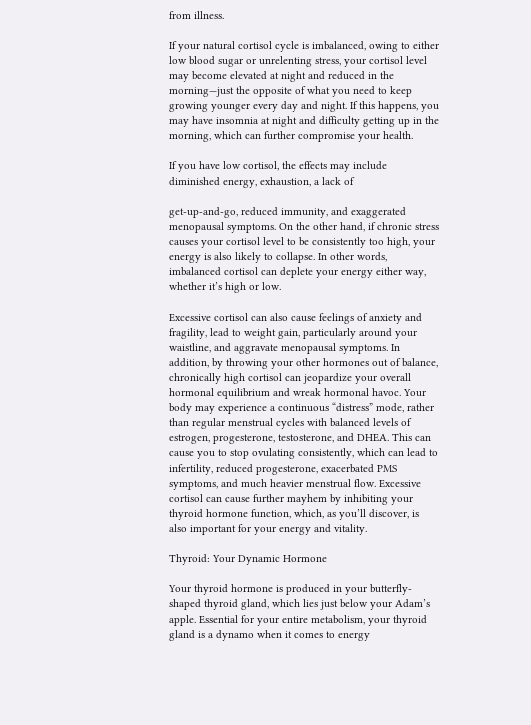from illness.

If your natural cortisol cycle is imbalanced, owing to either low blood sugar or unrelenting stress, your cortisol level may become elevated at night and reduced in the morning—just the opposite of what you need to keep growing younger every day and night. If this happens, you may have insomnia at night and difficulty getting up in the morning, which can further compromise your health.

If you have low cortisol, the effects may include diminished energy, exhaustion, a lack of

get-up-and-go, reduced immunity, and exaggerated menopausal symptoms. On the other hand, if chronic stress causes your cortisol level to be consistently too high, your energy is also likely to collapse. In other words, imbalanced cortisol can deplete your energy either way, whether it’s high or low.

Excessive cortisol can also cause feelings of anxiety and fragility, lead to weight gain, particularly around your waistline, and aggravate menopausal symptoms. In addition, by throwing your other hormones out of balance, chronically high cortisol can jeopardize your overall hormonal equilibrium and wreak hormonal havoc. Your body may experience a continuous “distress” mode, rather than regular menstrual cycles with balanced levels of estrogen, progesterone, testosterone, and DHEA. This can cause you to stop ovulating consistently, which can lead to infertility, reduced progesterone, exacerbated PMS symptoms, and much heavier menstrual flow. Excessive cortisol can cause further mayhem by inhibiting your thyroid hormone function, which, as you’ll discover, is also important for your energy and vitality.

Thyroid: Your Dynamic Hormone

Your thyroid hormone is produced in your butterfly-shaped thyroid gland, which lies just below your Adam’s apple. Essential for your entire metabolism, your thyroid gland is a dynamo when it comes to energy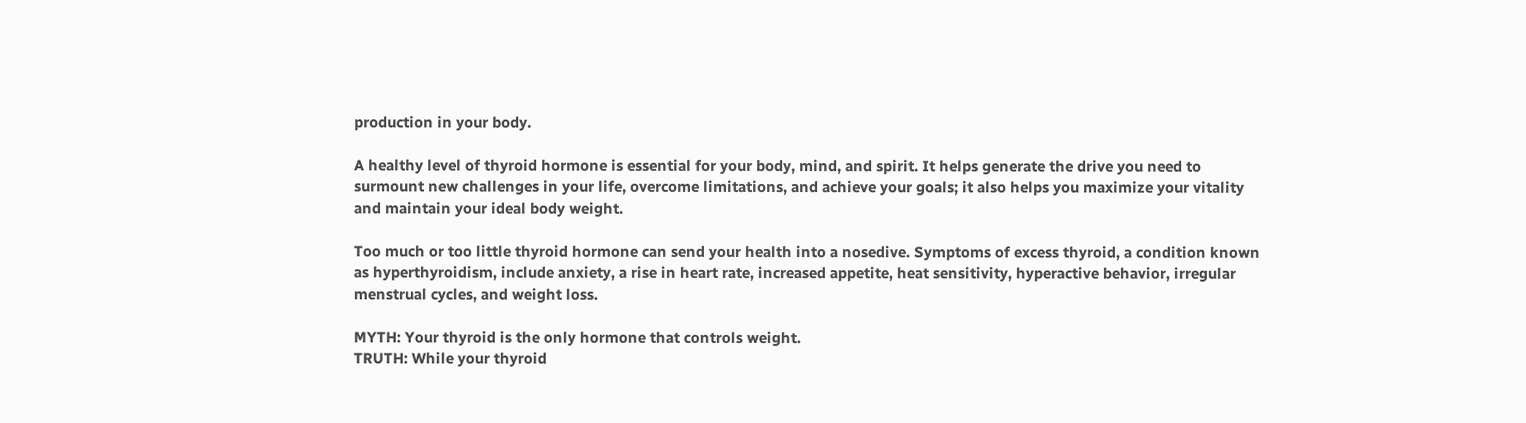production in your body.

A healthy level of thyroid hormone is essential for your body, mind, and spirit. It helps generate the drive you need to surmount new challenges in your life, overcome limitations, and achieve your goals; it also helps you maximize your vitality and maintain your ideal body weight.

Too much or too little thyroid hormone can send your health into a nosedive. Symptoms of excess thyroid, a condition known as hyperthyroidism, include anxiety, a rise in heart rate, increased appetite, heat sensitivity, hyperactive behavior, irregular menstrual cycles, and weight loss.

MYTH: Your thyroid is the only hormone that controls weight.
TRUTH: While your thyroid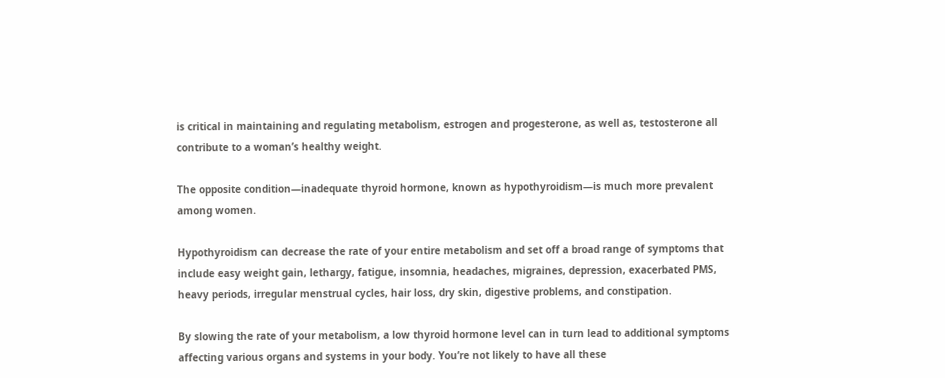is critical in maintaining and regulating metabolism, estrogen and progesterone, as well as, testosterone all contribute to a woman’s healthy weight.

The opposite condition—inadequate thyroid hormone, known as hypothyroidism—is much more prevalent among women.

Hypothyroidism can decrease the rate of your entire metabolism and set off a broad range of symptoms that include easy weight gain, lethargy, fatigue, insomnia, headaches, migraines, depression, exacerbated PMS, heavy periods, irregular menstrual cycles, hair loss, dry skin, digestive problems, and constipation.

By slowing the rate of your metabolism, a low thyroid hormone level can in turn lead to additional symptoms affecting various organs and systems in your body. You’re not likely to have all these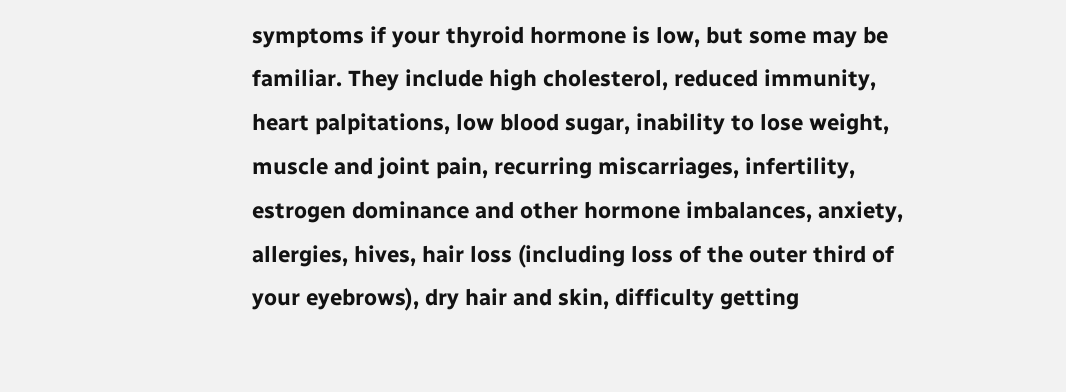symptoms if your thyroid hormone is low, but some may be familiar. They include high cholesterol, reduced immunity, heart palpitations, low blood sugar, inability to lose weight, muscle and joint pain, recurring miscarriages, infertility, estrogen dominance and other hormone imbalances, anxiety, allergies, hives, hair loss (including loss of the outer third of your eyebrows), dry hair and skin, difficulty getting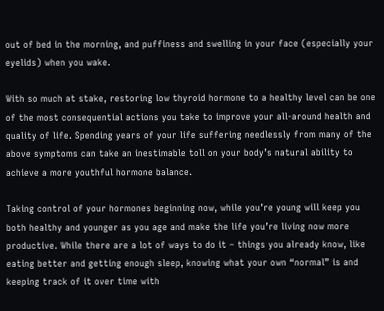out of bed in the morning, and puffiness and swelling in your face (especially your eyelids) when you wake.

With so much at stake, restoring low thyroid hormone to a healthy level can be one of the most consequential actions you take to improve your all-around health and quality of life. Spending years of your life suffering needlessly from many of the above symptoms can take an inestimable toll on your body’s natural ability to achieve a more youthful hormone balance.

Taking control of your hormones beginning now, while you’re young will keep you both healthy and younger as you age and make the life you’re living now more productive. While there are a lot of ways to do it – things you already know, like eating better and getting enough sleep, knowing what your own “normal” is and keeping track of it over time with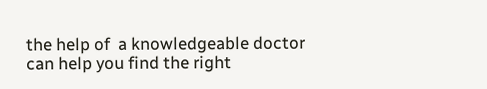the help of  a knowledgeable doctor can help you find the right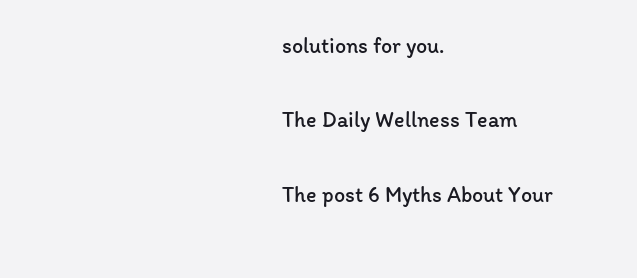solutions for you.

The Daily Wellness Team

The post 6 Myths About Your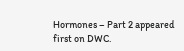Hormones – Part 2 appeared first on DWC.